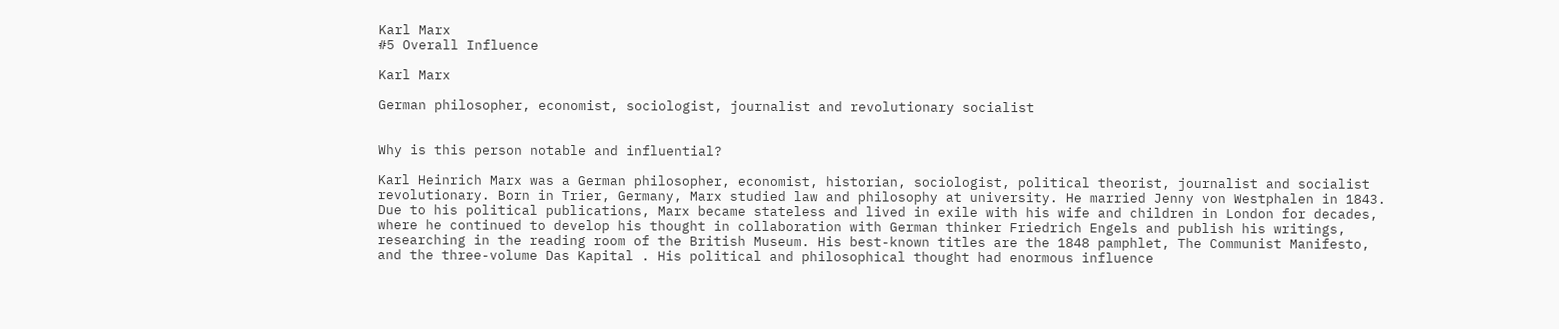Karl Marx
#5 Overall Influence

Karl Marx

German philosopher, economist, sociologist, journalist and revolutionary socialist


Why is this person notable and influential?

Karl Heinrich Marx was a German philosopher, economist, historian, sociologist, political theorist, journalist and socialist revolutionary. Born in Trier, Germany, Marx studied law and philosophy at university. He married Jenny von Westphalen in 1843. Due to his political publications, Marx became stateless and lived in exile with his wife and children in London for decades, where he continued to develop his thought in collaboration with German thinker Friedrich Engels and publish his writings, researching in the reading room of the British Museum. His best-known titles are the 1848 pamphlet, The Communist Manifesto, and the three-volume Das Kapital . His political and philosophical thought had enormous influence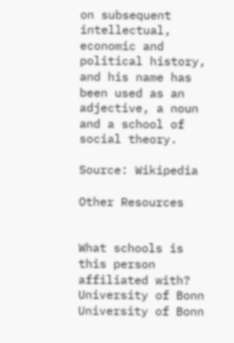on subsequent intellectual, economic and political history, and his name has been used as an adjective, a noun and a school of social theory.

Source: Wikipedia

Other Resources


What schools is this person affiliated with?
University of Bonn
University of Bonn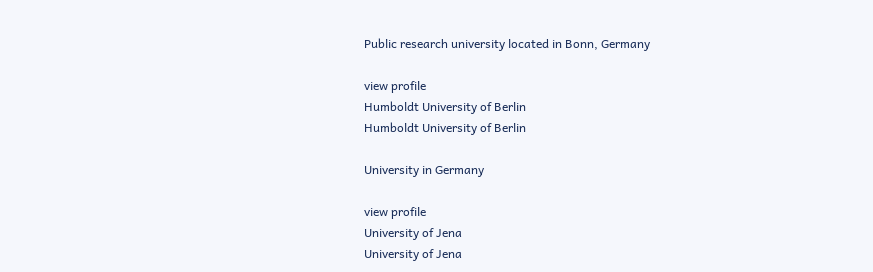Public research university located in Bonn, Germany

view profile
Humboldt University of Berlin
Humboldt University of Berlin

University in Germany

view profile
University of Jena
University of Jena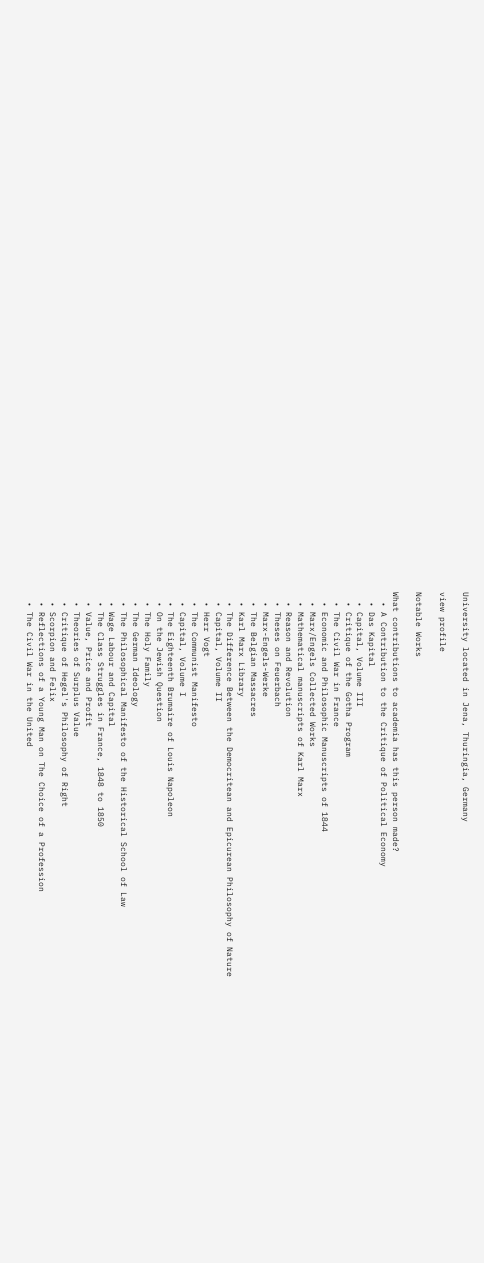University located in Jena, Thuringia, Germany

view profile

Notable Works

What contributions to academia has this person made?
  • A Contribution to the Critique of Political Economy
  • Das Kapital
  • Capital, Volume III
  • Critique of the Gotha Program
  • The Civil War in France
  • Economic and Philosophic Manuscripts of 1844
  • Marx/Engels Collected Works
  • Mathematical manuscripts of Karl Marx
  • Reason and Revolution
  • Theses on Feuerbach
  • Marx-Engels-Werke
  • The Belgian Massacres
  • Karl Marx Library
  • The Difference Between the Democritean and Epicurean Philosophy of Nature
  • Capital, Volume II
  • Herr Vogt
  • The Communist Manifesto
  • Capital, Volume I
  • The Eighteenth Brumaire of Louis Napoleon
  • On the Jewish Question
  • The Holy Family
  • The German Ideology
  • The Philosophical Manifesto of the Historical School of Law
  • Wage Labour and Capital
  • The Class Struggles in France, 1848 to 1850
  • Value, Price and Profit
  • Theories of Surplus Value
  • Critique of Hegel's Philosophy of Right
  • Scorpion and Felix
  • Reflections of a Young Man on The Choice of a Profession
  • The Civil War in the United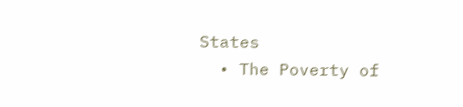States
  • The Poverty of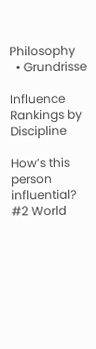Philosophy
  • Grundrisse

Influence Rankings by Discipline

How’s this person influential?
#2 World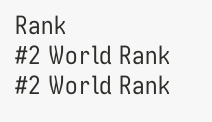Rank
#2 World Rank
#2 World Rank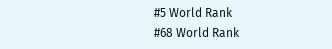#5 World Rank
#68 World Rank